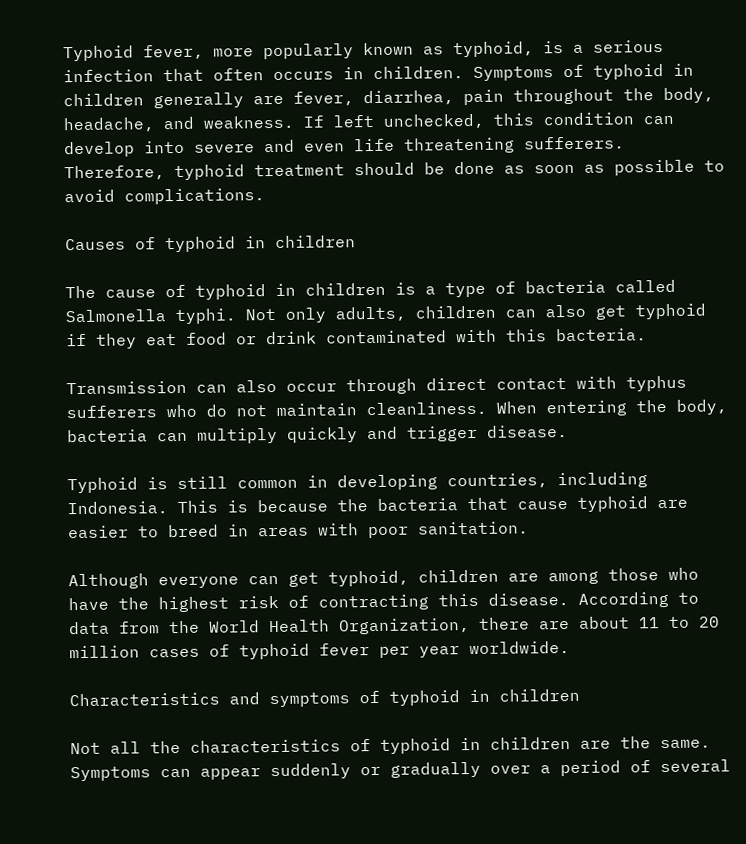Typhoid fever, more popularly known as typhoid, is a serious infection that often occurs in children. Symptoms of typhoid in children generally are fever, diarrhea, pain throughout the body, headache, and weakness. If left unchecked, this condition can develop into severe and even life threatening sufferers. Therefore, typhoid treatment should be done as soon as possible to avoid complications.

Causes of typhoid in children

The cause of typhoid in children is a type of bacteria called Salmonella typhi. Not only adults, children can also get typhoid if they eat food or drink contaminated with this bacteria.

Transmission can also occur through direct contact with typhus sufferers who do not maintain cleanliness. When entering the body, bacteria can multiply quickly and trigger disease.

Typhoid is still common in developing countries, including Indonesia. This is because the bacteria that cause typhoid are easier to breed in areas with poor sanitation.

Although everyone can get typhoid, children are among those who have the highest risk of contracting this disease. According to data from the World Health Organization, there are about 11 to 20 million cases of typhoid fever per year worldwide.

Characteristics and symptoms of typhoid in children

Not all the characteristics of typhoid in children are the same. Symptoms can appear suddenly or gradually over a period of several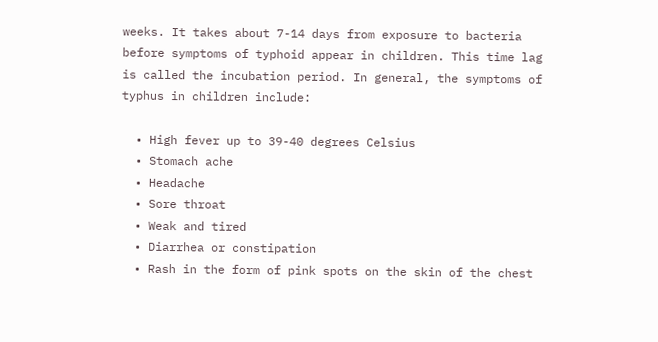weeks. It takes about 7-14 days from exposure to bacteria before symptoms of typhoid appear in children. This time lag is called the incubation period. In general, the symptoms of typhus in children include:

  • High fever up to 39-40 degrees Celsius
  • Stomach ache
  • Headache
  • Sore throat
  • Weak and tired
  • Diarrhea or constipation
  • Rash in the form of pink spots on the skin of the chest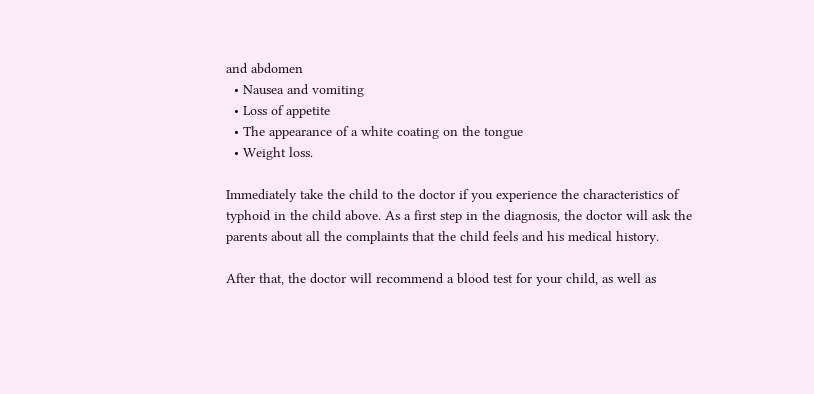and abdomen
  • Nausea and vomiting
  • Loss of appetite
  • The appearance of a white coating on the tongue
  • Weight loss.

Immediately take the child to the doctor if you experience the characteristics of typhoid in the child above. As a first step in the diagnosis, the doctor will ask the parents about all the complaints that the child feels and his medical history.

After that, the doctor will recommend a blood test for your child, as well as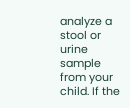analyze a stool or urine sample from your child. If the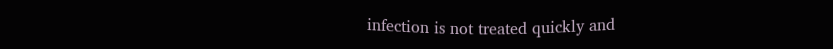infection is not treated quickly and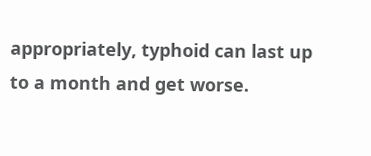appropriately, typhoid can last up to a month and get worse.